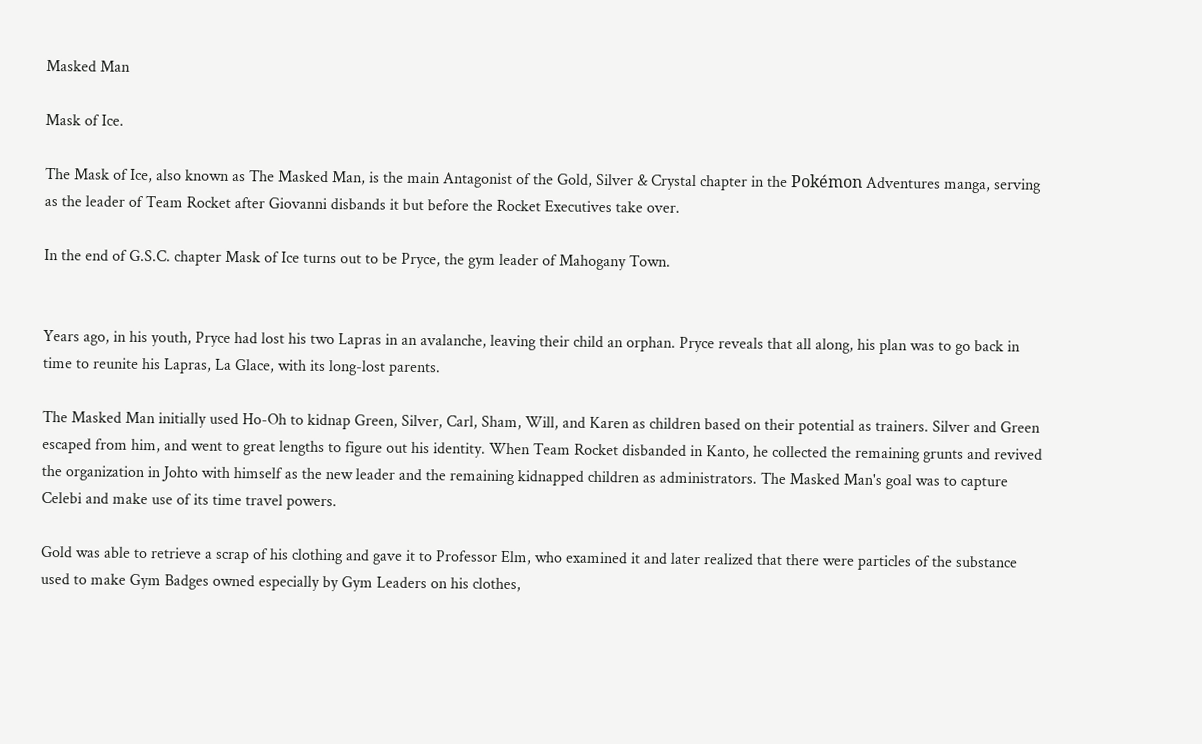Masked Man

Mask of Ice.

The Mask of Ice, also known as The Masked Man, is the main Antagonist of the Gold, Silver & Crystal chapter in the Pokémon Adventures manga, serving as the leader of Team Rocket after Giovanni disbands it but before the Rocket Executives take over.

In the end of G.S.C. chapter Mask of Ice turns out to be Pryce, the gym leader of Mahogany Town.


Years ago, in his youth, Pryce had lost his two Lapras in an avalanche, leaving their child an orphan. Pryce reveals that all along, his plan was to go back in time to reunite his Lapras, La Glace, with its long-lost parents.

The Masked Man initially used Ho-Oh to kidnap Green, Silver, Carl, Sham, Will, and Karen as children based on their potential as trainers. Silver and Green escaped from him, and went to great lengths to figure out his identity. When Team Rocket disbanded in Kanto, he collected the remaining grunts and revived the organization in Johto with himself as the new leader and the remaining kidnapped children as administrators. The Masked Man's goal was to capture Celebi and make use of its time travel powers.

Gold was able to retrieve a scrap of his clothing and gave it to Professor Elm, who examined it and later realized that there were particles of the substance used to make Gym Badges owned especially by Gym Leaders on his clothes,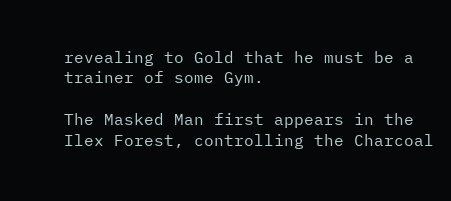revealing to Gold that he must be a trainer of some Gym.

The Masked Man first appears in the Ilex Forest, controlling the Charcoal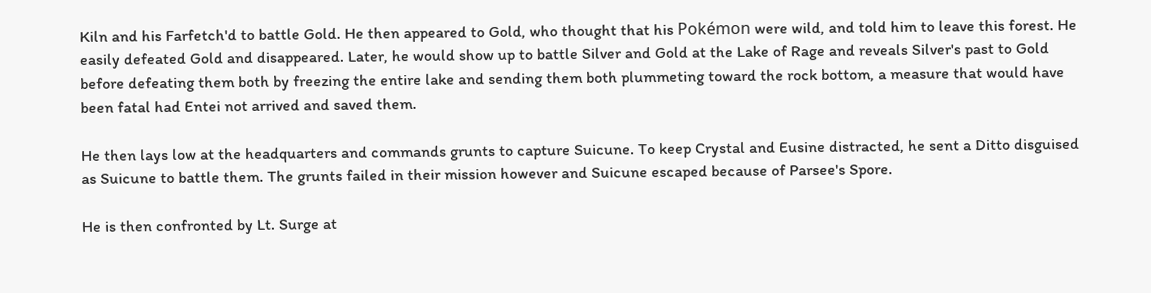Kiln and his Farfetch'd to battle Gold. He then appeared to Gold, who thought that his Pokémon were wild, and told him to leave this forest. He easily defeated Gold and disappeared. Later, he would show up to battle Silver and Gold at the Lake of Rage and reveals Silver's past to Gold before defeating them both by freezing the entire lake and sending them both plummeting toward the rock bottom, a measure that would have been fatal had Entei not arrived and saved them.

He then lays low at the headquarters and commands grunts to capture Suicune. To keep Crystal and Eusine distracted, he sent a Ditto disguised as Suicune to battle them. The grunts failed in their mission however and Suicune escaped because of Parsee's Spore.

He is then confronted by Lt. Surge at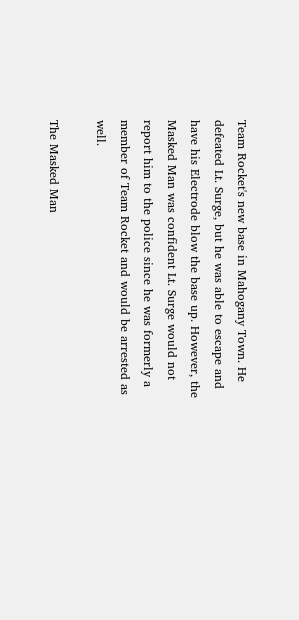Team Rocket's new base in Mahogany Town. He defeated Lt. Surge, but he was able to escape and have his Electrode blow the base up. However, the Masked Man was confident Lt. Surge would not report him to the police since he was formerly a member of Team Rocket and would be arrested as well.

The Masked Man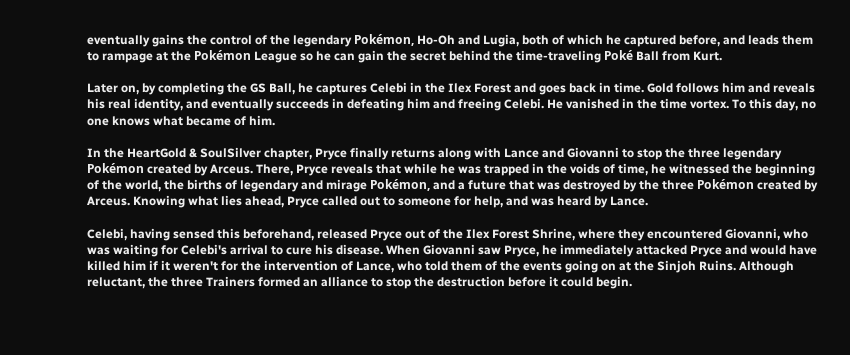eventually gains the control of the legendary Pokémon, Ho-Oh and Lugia, both of which he captured before, and leads them to rampage at the Pokémon League so he can gain the secret behind the time-traveling Poké Ball from Kurt.

Later on, by completing the GS Ball, he captures Celebi in the Ilex Forest and goes back in time. Gold follows him and reveals his real identity, and eventually succeeds in defeating him and freeing Celebi. He vanished in the time vortex. To this day, no one knows what became of him.

In the HeartGold & SoulSilver chapter, Pryce finally returns along with Lance and Giovanni to stop the three legendary Pokémon created by Arceus. There, Pryce reveals that while he was trapped in the voids of time, he witnessed the beginning of the world, the births of legendary and mirage Pokémon, and a future that was destroyed by the three Pokémon created by Arceus. Knowing what lies ahead, Pryce called out to someone for help, and was heard by Lance.

Celebi, having sensed this beforehand, released Pryce out of the Ilex Forest Shrine, where they encountered Giovanni, who was waiting for Celebi's arrival to cure his disease. When Giovanni saw Pryce, he immediately attacked Pryce and would have killed him if it weren't for the intervention of Lance, who told them of the events going on at the Sinjoh Ruins. Although reluctant, the three Trainers formed an alliance to stop the destruction before it could begin.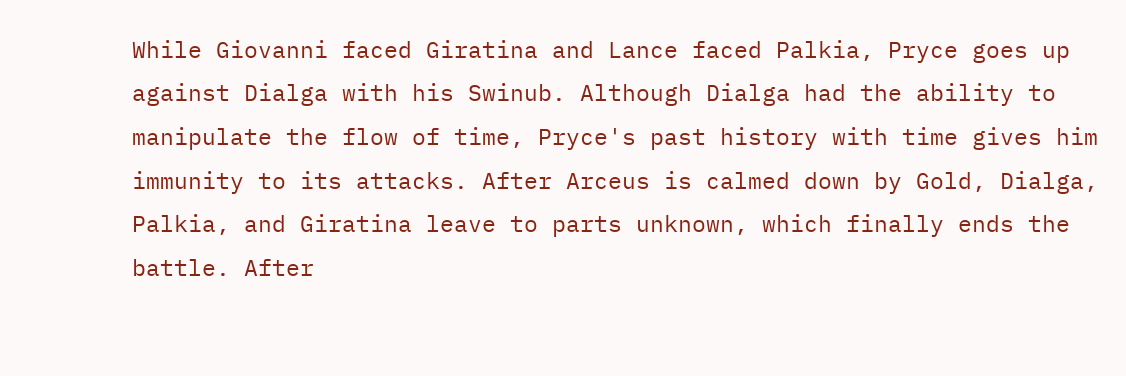While Giovanni faced Giratina and Lance faced Palkia, Pryce goes up against Dialga with his Swinub. Although Dialga had the ability to manipulate the flow of time, Pryce's past history with time gives him immunity to its attacks. After Arceus is calmed down by Gold, Dialga, Palkia, and Giratina leave to parts unknown, which finally ends the battle. After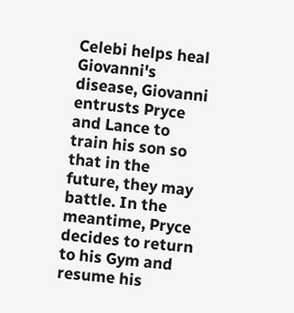Celebi helps heal Giovanni's disease, Giovanni entrusts Pryce and Lance to train his son so that in the future, they may battle. In the meantime, Pryce decides to return to his Gym and resume his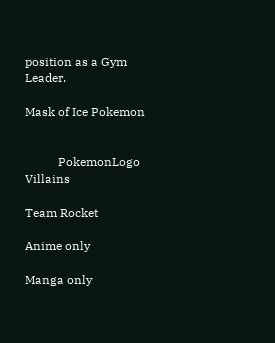position as a Gym Leader.

Mask of Ice Pokemon


           PokemonLogo Villains

Team Rocket

Anime only

Manga only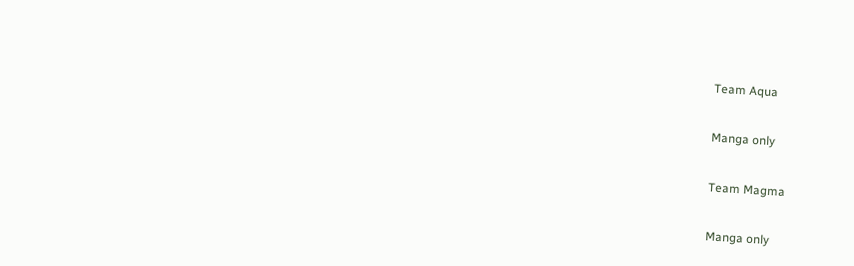Team Aqua

Manga only

Team Magma

Manga only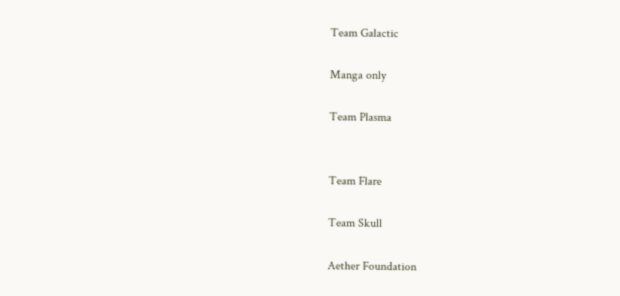Team Galactic

Manga only

Team Plasma


Team Flare

Team Skull

Aether Foundation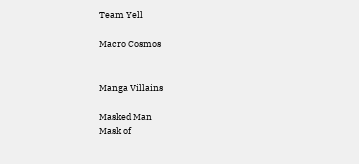Team Yell

Macro Cosmos


Manga Villains

Masked Man
Mask of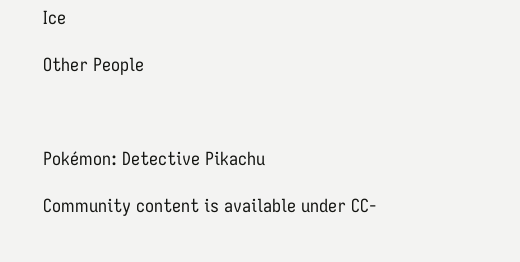Ice

Other People



Pokémon: Detective Pikachu

Community content is available under CC-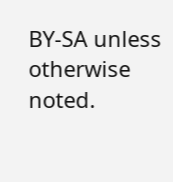BY-SA unless otherwise noted.